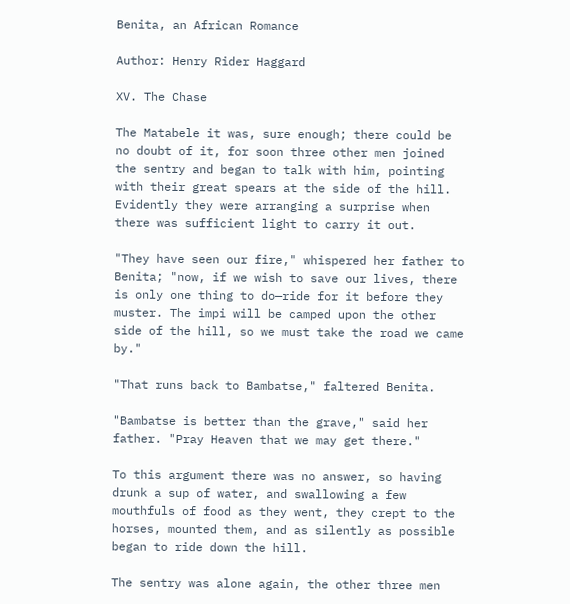Benita, an African Romance

Author: Henry Rider Haggard

XV. The Chase

The Matabele it was, sure enough; there could be no doubt of it, for soon three other men joined the sentry and began to talk with him, pointing with their great spears at the side of the hill. Evidently they were arranging a surprise when there was sufficient light to carry it out.

"They have seen our fire," whispered her father to Benita; "now, if we wish to save our lives, there is only one thing to do—ride for it before they muster. The impi will be camped upon the other side of the hill, so we must take the road we came by."

"That runs back to Bambatse," faltered Benita.

"Bambatse is better than the grave," said her father. "Pray Heaven that we may get there."

To this argument there was no answer, so having drunk a sup of water, and swallowing a few mouthfuls of food as they went, they crept to the horses, mounted them, and as silently as possible began to ride down the hill.

The sentry was alone again, the other three men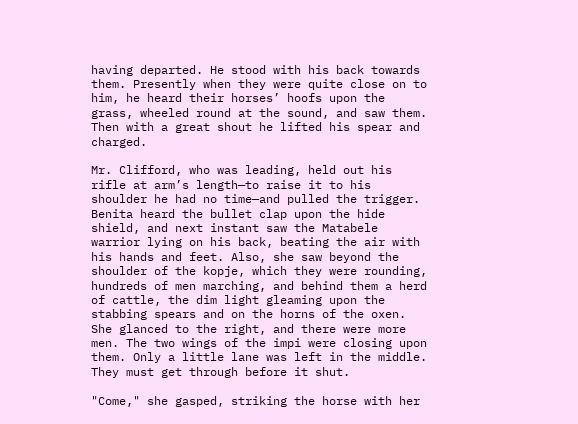having departed. He stood with his back towards them. Presently when they were quite close on to him, he heard their horses’ hoofs upon the grass, wheeled round at the sound, and saw them. Then with a great shout he lifted his spear and charged.

Mr. Clifford, who was leading, held out his rifle at arm’s length—to raise it to his shoulder he had no time—and pulled the trigger. Benita heard the bullet clap upon the hide shield, and next instant saw the Matabele warrior lying on his back, beating the air with his hands and feet. Also, she saw beyond the shoulder of the kopje, which they were rounding, hundreds of men marching, and behind them a herd of cattle, the dim light gleaming upon the stabbing spears and on the horns of the oxen. She glanced to the right, and there were more men. The two wings of the impi were closing upon them. Only a little lane was left in the middle. They must get through before it shut.

"Come," she gasped, striking the horse with her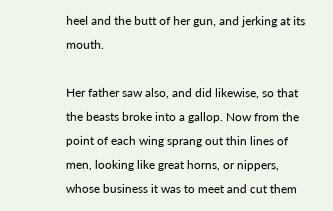heel and the butt of her gun, and jerking at its mouth.

Her father saw also, and did likewise, so that the beasts broke into a gallop. Now from the point of each wing sprang out thin lines of men, looking like great horns, or nippers, whose business it was to meet and cut them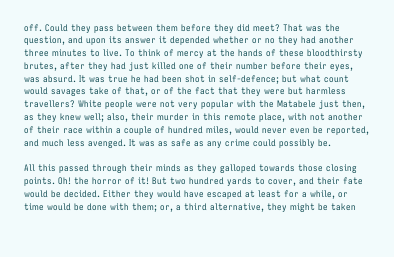off. Could they pass between them before they did meet? That was the question, and upon its answer it depended whether or no they had another three minutes to live. To think of mercy at the hands of these bloodthirsty brutes, after they had just killed one of their number before their eyes, was absurd. It was true he had been shot in self-defence; but what count would savages take of that, or of the fact that they were but harmless travellers? White people were not very popular with the Matabele just then, as they knew well; also, their murder in this remote place, with not another of their race within a couple of hundred miles, would never even be reported, and much less avenged. It was as safe as any crime could possibly be.

All this passed through their minds as they galloped towards those closing points. Oh! the horror of it! But two hundred yards to cover, and their fate would be decided. Either they would have escaped at least for a while, or time would be done with them; or, a third alternative, they might be taken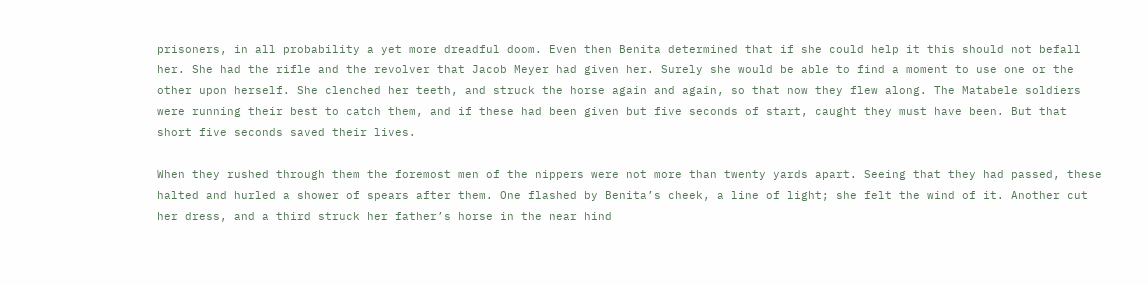prisoners, in all probability a yet more dreadful doom. Even then Benita determined that if she could help it this should not befall her. She had the rifle and the revolver that Jacob Meyer had given her. Surely she would be able to find a moment to use one or the other upon herself. She clenched her teeth, and struck the horse again and again, so that now they flew along. The Matabele soldiers were running their best to catch them, and if these had been given but five seconds of start, caught they must have been. But that short five seconds saved their lives.

When they rushed through them the foremost men of the nippers were not more than twenty yards apart. Seeing that they had passed, these halted and hurled a shower of spears after them. One flashed by Benita’s cheek, a line of light; she felt the wind of it. Another cut her dress, and a third struck her father’s horse in the near hind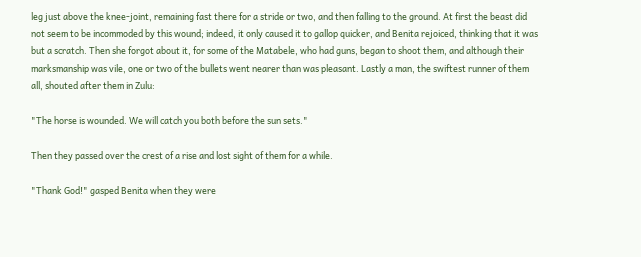leg just above the knee-joint, remaining fast there for a stride or two, and then falling to the ground. At first the beast did not seem to be incommoded by this wound; indeed, it only caused it to gallop quicker, and Benita rejoiced, thinking that it was but a scratch. Then she forgot about it, for some of the Matabele, who had guns, began to shoot them, and although their marksmanship was vile, one or two of the bullets went nearer than was pleasant. Lastly a man, the swiftest runner of them all, shouted after them in Zulu:

"The horse is wounded. We will catch you both before the sun sets."

Then they passed over the crest of a rise and lost sight of them for a while.

"Thank God!" gasped Benita when they were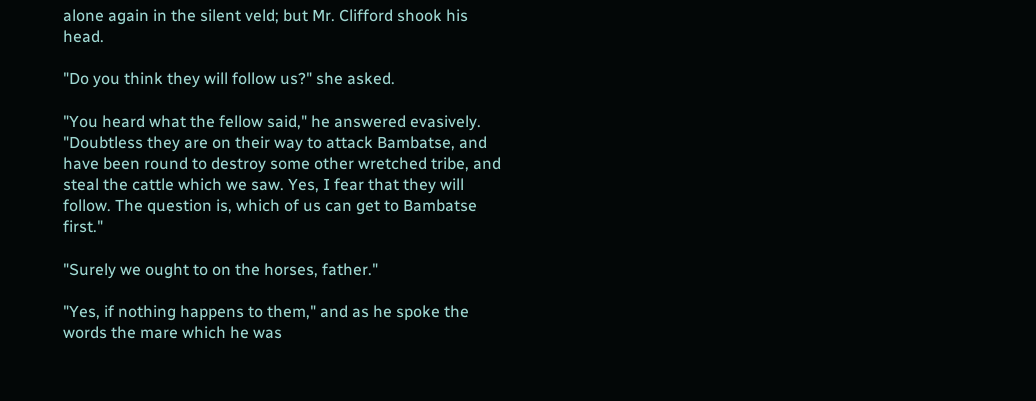alone again in the silent veld; but Mr. Clifford shook his head.

"Do you think they will follow us?" she asked.

"You heard what the fellow said," he answered evasively. "Doubtless they are on their way to attack Bambatse, and have been round to destroy some other wretched tribe, and steal the cattle which we saw. Yes, I fear that they will follow. The question is, which of us can get to Bambatse first."

"Surely we ought to on the horses, father."

"Yes, if nothing happens to them," and as he spoke the words the mare which he was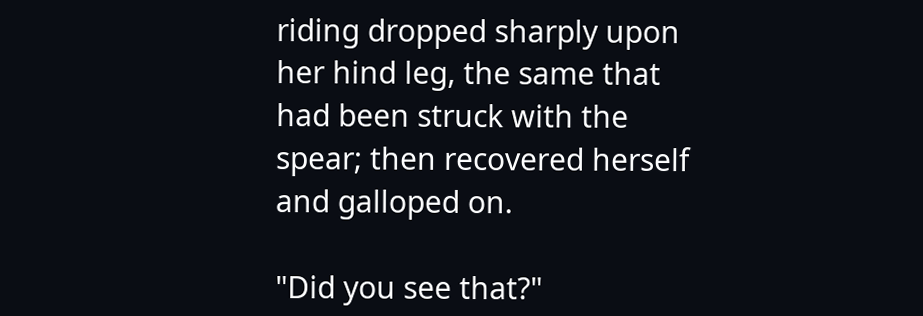riding dropped sharply upon her hind leg, the same that had been struck with the spear; then recovered herself and galloped on.

"Did you see that?"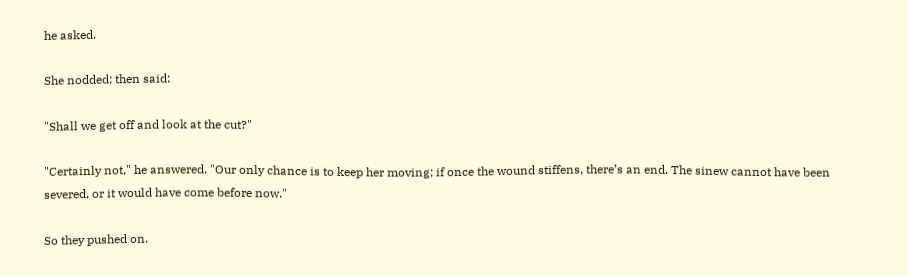he asked.

She nodded; then said:

"Shall we get off and look at the cut?"

"Certainly not," he answered. "Our only chance is to keep her moving; if once the wound stiffens, there’s an end. The sinew cannot have been severed, or it would have come before now."

So they pushed on.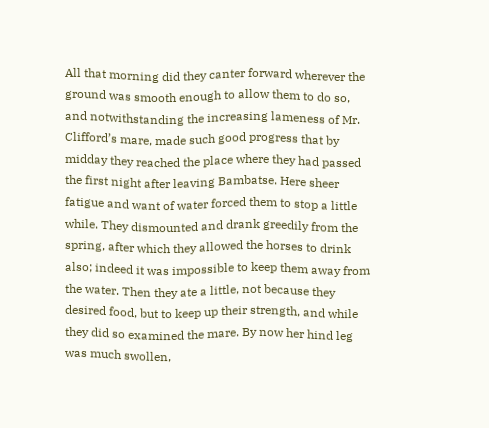All that morning did they canter forward wherever the ground was smooth enough to allow them to do so, and notwithstanding the increasing lameness of Mr. Clifford’s mare, made such good progress that by midday they reached the place where they had passed the first night after leaving Bambatse. Here sheer fatigue and want of water forced them to stop a little while. They dismounted and drank greedily from the spring, after which they allowed the horses to drink also; indeed it was impossible to keep them away from the water. Then they ate a little, not because they desired food, but to keep up their strength, and while they did so examined the mare. By now her hind leg was much swollen,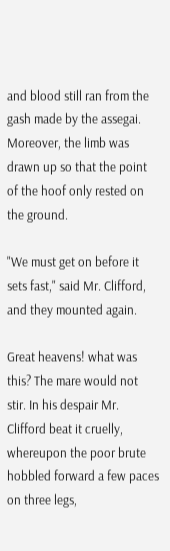and blood still ran from the gash made by the assegai. Moreover, the limb was drawn up so that the point of the hoof only rested on the ground.

"We must get on before it sets fast," said Mr. Clifford, and they mounted again.

Great heavens! what was this? The mare would not stir. In his despair Mr. Clifford beat it cruelly, whereupon the poor brute hobbled forward a few paces on three legs,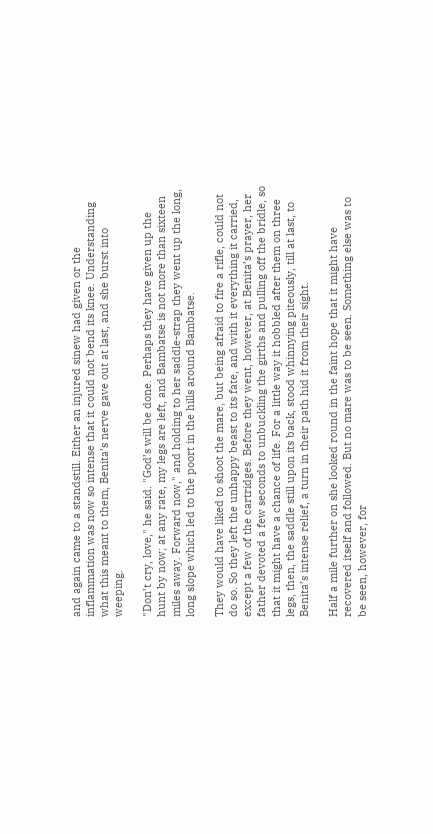and again came to a standstill. Either an injured sinew had given or the inflammation was now so intense that it could not bend its knee. Understanding what this meant to them, Benita’s nerve gave out at last, and she burst into weeping.

"Don’t cry, love," he said. "God’s will be done. Perhaps they have given up the hunt by now; at any rate, my legs are left, and Bambatse is not more than sixteen miles away. Forward now," and holding to her saddle-strap they went up the long, long slope which led to the poort in the hills around Bambatse.

They would have liked to shoot the mare, but being afraid to fire a rifle, could not do so. So they left the unhappy beast to its fate, and with it everything it carried, except a few of the cartridges. Before they went, however, at Benita’s prayer, her father devoted a few seconds to unbuckling the girths and pulling off the bridle, so that it might have a chance of life. For a little way it hobbled after them on three legs, then, the saddle still upon its back, stood whinnying piteously, till at last, to Benita’s intense relief, a turn in their path hid it from their sight.

Half a mile further on she looked round in the faint hope that it might have recovered itself and followed. But no mare was to be seen. Something else was to be seen, however, for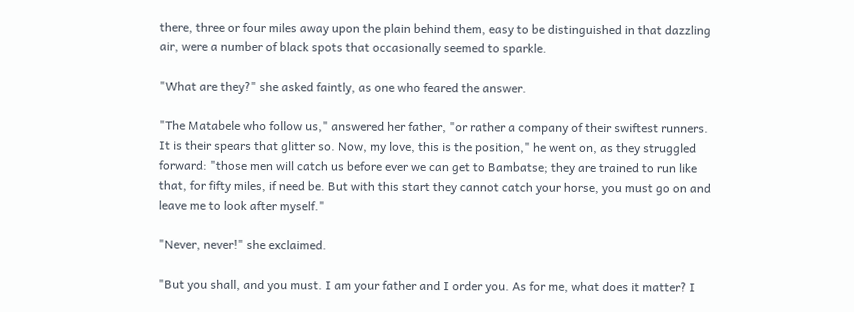there, three or four miles away upon the plain behind them, easy to be distinguished in that dazzling air, were a number of black spots that occasionally seemed to sparkle.

"What are they?" she asked faintly, as one who feared the answer.

"The Matabele who follow us," answered her father, "or rather a company of their swiftest runners. It is their spears that glitter so. Now, my love, this is the position," he went on, as they struggled forward: "those men will catch us before ever we can get to Bambatse; they are trained to run like that, for fifty miles, if need be. But with this start they cannot catch your horse, you must go on and leave me to look after myself."

"Never, never!" she exclaimed.

"But you shall, and you must. I am your father and I order you. As for me, what does it matter? I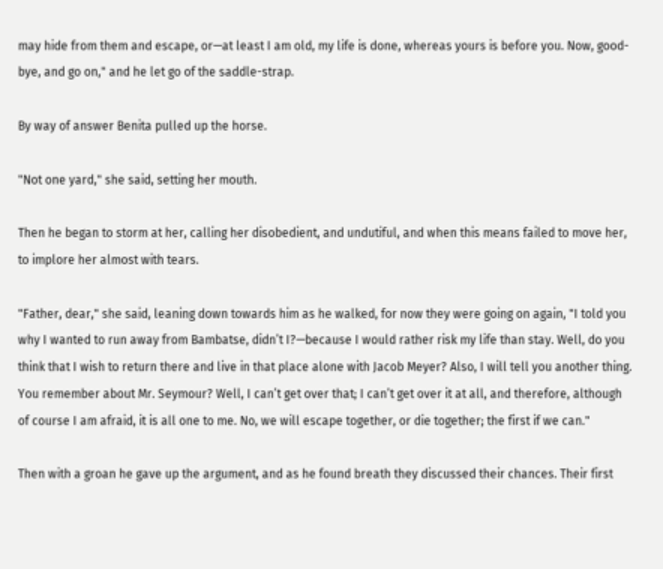may hide from them and escape, or—at least I am old, my life is done, whereas yours is before you. Now, good-bye, and go on," and he let go of the saddle-strap.

By way of answer Benita pulled up the horse.

"Not one yard," she said, setting her mouth.

Then he began to storm at her, calling her disobedient, and undutiful, and when this means failed to move her, to implore her almost with tears.

"Father, dear," she said, leaning down towards him as he walked, for now they were going on again, "I told you why I wanted to run away from Bambatse, didn’t I?—because I would rather risk my life than stay. Well, do you think that I wish to return there and live in that place alone with Jacob Meyer? Also, I will tell you another thing. You remember about Mr. Seymour? Well, I can’t get over that; I can’t get over it at all, and therefore, although of course I am afraid, it is all one to me. No, we will escape together, or die together; the first if we can."

Then with a groan he gave up the argument, and as he found breath they discussed their chances. Their first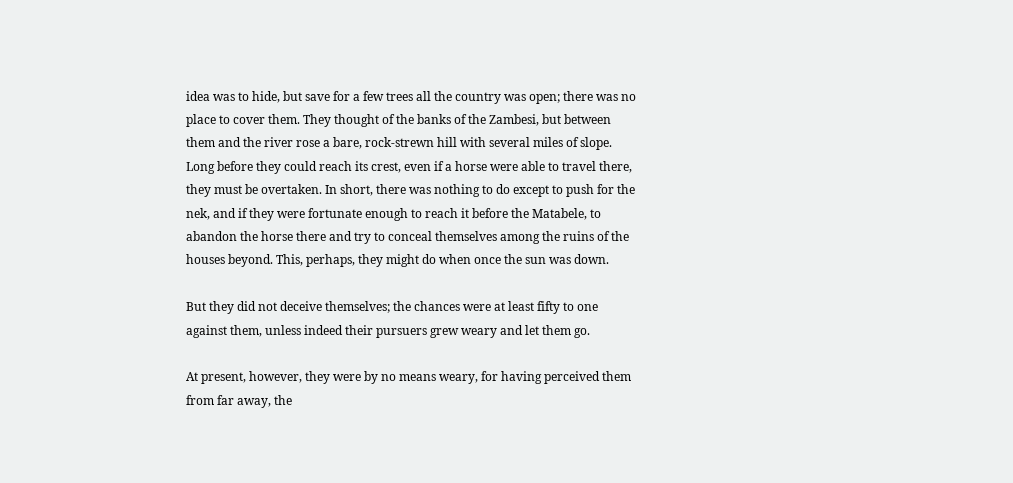idea was to hide, but save for a few trees all the country was open; there was no place to cover them. They thought of the banks of the Zambesi, but between them and the river rose a bare, rock-strewn hill with several miles of slope. Long before they could reach its crest, even if a horse were able to travel there, they must be overtaken. In short, there was nothing to do except to push for the nek, and if they were fortunate enough to reach it before the Matabele, to abandon the horse there and try to conceal themselves among the ruins of the houses beyond. This, perhaps, they might do when once the sun was down.

But they did not deceive themselves; the chances were at least fifty to one against them, unless indeed their pursuers grew weary and let them go.

At present, however, they were by no means weary, for having perceived them from far away, the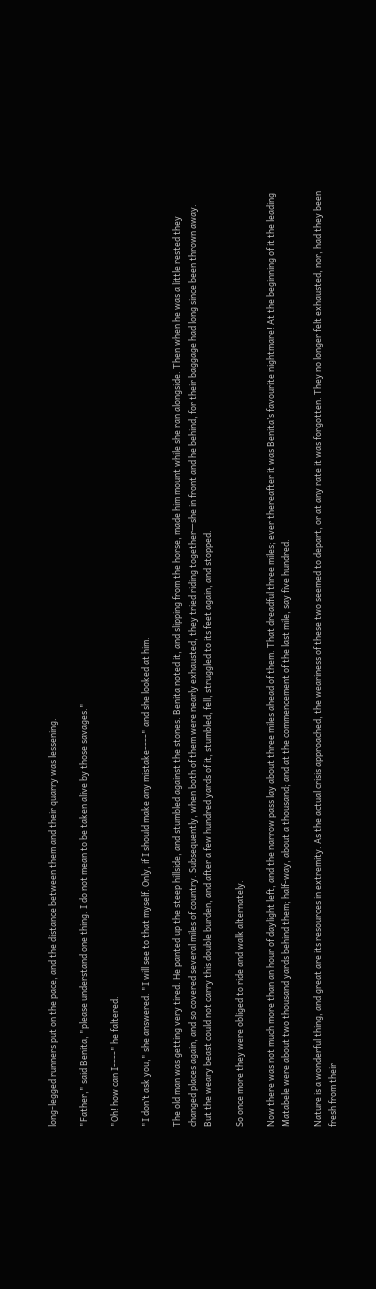long-legged runners put on the pace, and the distance between them and their quarry was lessening.

"Father," said Benita, "please understand one thing. I do not mean to be taken alive by those savages."

"Oh! how can I----" he faltered.

"I don’t ask you," she answered. "I will see to that myself. Only, if I should make any mistake----" and she looked at him.

The old man was getting very tired. He panted up the steep hillside, and stumbled against the stones. Benita noted it, and slipping from the horse, made him mount while she ran alongside. Then when he was a little rested they changed places again, and so covered several miles of country. Subsequently, when both of them were nearly exhausted, they tried riding together—she in front and he behind, for their baggage had long since been thrown away. But the weary beast could not carry this double burden, and after a few hundred yards of it, stumbled, fell, struggled to its feet again, and stopped.

So once more they were obliged to ride and walk alternately.

Now there was not much more than an hour of daylight left, and the narrow pass lay about three miles ahead of them. That dreadful three miles; ever thereafter it was Benita’s favourite nightmare! At the beginning of it the leading Matabele were about two thousand yards behind them; half-way, about a thousand; and at the commencement of the last mile, say five hundred.

Nature is a wonderful thing, and great are its resources in extremity. As the actual crisis approached, the weariness of these two seemed to depart, or at any rate it was forgotten. They no longer felt exhausted, nor, had they been fresh from their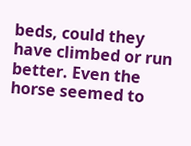beds, could they have climbed or run better. Even the horse seemed to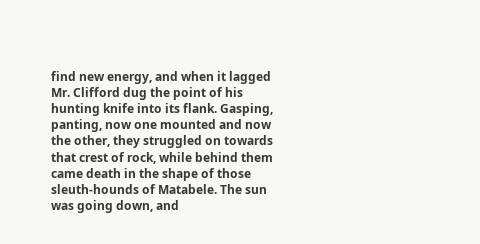find new energy, and when it lagged Mr. Clifford dug the point of his hunting knife into its flank. Gasping, panting, now one mounted and now the other, they struggled on towards that crest of rock, while behind them came death in the shape of those sleuth-hounds of Matabele. The sun was going down, and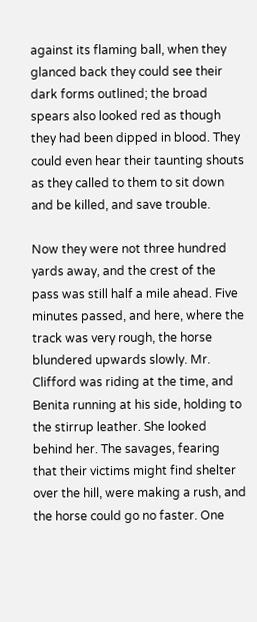against its flaming ball, when they glanced back they could see their dark forms outlined; the broad spears also looked red as though they had been dipped in blood. They could even hear their taunting shouts as they called to them to sit down and be killed, and save trouble.

Now they were not three hundred yards away, and the crest of the pass was still half a mile ahead. Five minutes passed, and here, where the track was very rough, the horse blundered upwards slowly. Mr. Clifford was riding at the time, and Benita running at his side, holding to the stirrup leather. She looked behind her. The savages, fearing that their victims might find shelter over the hill, were making a rush, and the horse could go no faster. One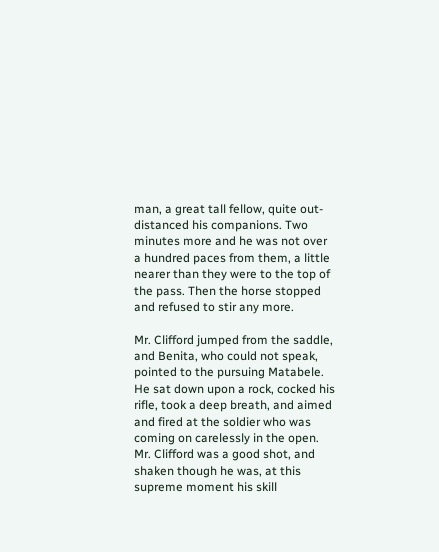man, a great tall fellow, quite out-distanced his companions. Two minutes more and he was not over a hundred paces from them, a little nearer than they were to the top of the pass. Then the horse stopped and refused to stir any more.

Mr. Clifford jumped from the saddle, and Benita, who could not speak, pointed to the pursuing Matabele. He sat down upon a rock, cocked his rifle, took a deep breath, and aimed and fired at the soldier who was coming on carelessly in the open. Mr. Clifford was a good shot, and shaken though he was, at this supreme moment his skill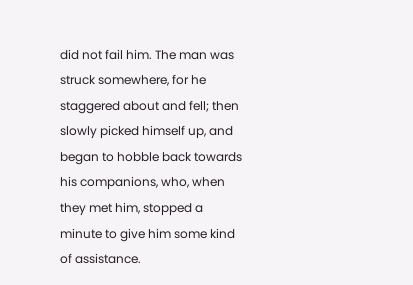did not fail him. The man was struck somewhere, for he staggered about and fell; then slowly picked himself up, and began to hobble back towards his companions, who, when they met him, stopped a minute to give him some kind of assistance.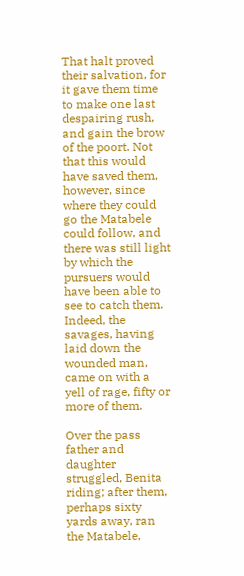That halt proved their salvation, for it gave them time to make one last despairing rush, and gain the brow of the poort. Not that this would have saved them, however, since where they could go the Matabele could follow, and there was still light by which the pursuers would have been able to see to catch them. Indeed, the savages, having laid down the wounded man, came on with a yell of rage, fifty or more of them.

Over the pass father and daughter struggled, Benita riding; after them, perhaps sixty yards away, ran the Matabele,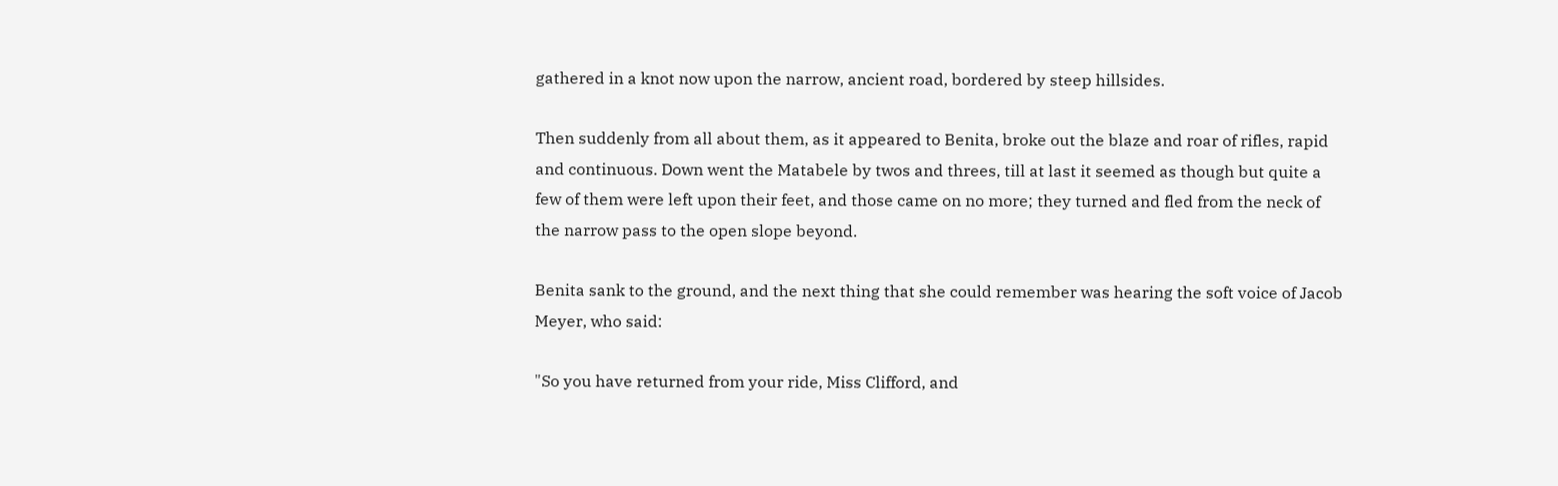gathered in a knot now upon the narrow, ancient road, bordered by steep hillsides.

Then suddenly from all about them, as it appeared to Benita, broke out the blaze and roar of rifles, rapid and continuous. Down went the Matabele by twos and threes, till at last it seemed as though but quite a few of them were left upon their feet, and those came on no more; they turned and fled from the neck of the narrow pass to the open slope beyond.

Benita sank to the ground, and the next thing that she could remember was hearing the soft voice of Jacob Meyer, who said:

"So you have returned from your ride, Miss Clifford, and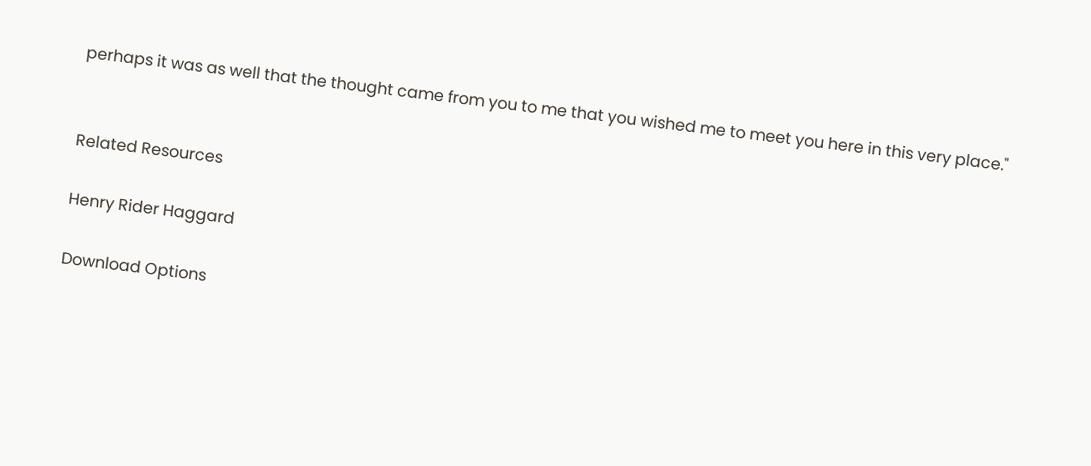perhaps it was as well that the thought came from you to me that you wished me to meet you here in this very place."


Related Resources

Henry Rider Haggard

Download Options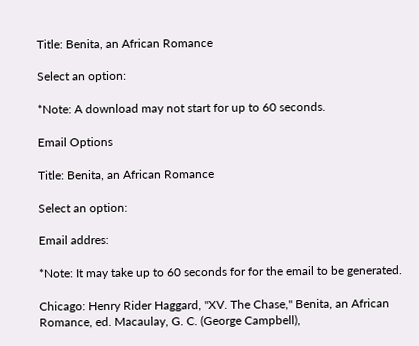Title: Benita, an African Romance

Select an option:

*Note: A download may not start for up to 60 seconds.

Email Options

Title: Benita, an African Romance

Select an option:

Email addres:

*Note: It may take up to 60 seconds for for the email to be generated.

Chicago: Henry Rider Haggard, "XV. The Chase," Benita, an African Romance, ed. Macaulay, G. C. (George Campbell),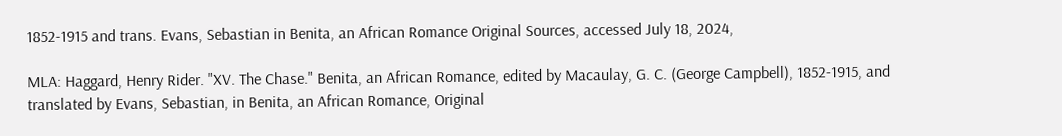1852-1915 and trans. Evans, Sebastian in Benita, an African Romance Original Sources, accessed July 18, 2024,

MLA: Haggard, Henry Rider. "XV. The Chase." Benita, an African Romance, edited by Macaulay, G. C. (George Campbell), 1852-1915, and translated by Evans, Sebastian, in Benita, an African Romance, Original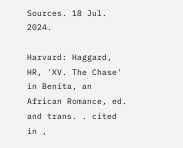Sources. 18 Jul. 2024.

Harvard: Haggard, HR, 'XV. The Chase' in Benita, an African Romance, ed. and trans. . cited in ,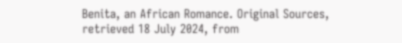Benita, an African Romance. Original Sources, retrieved 18 July 2024, from